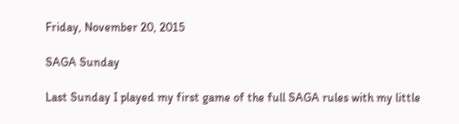Friday, November 20, 2015

SAGA Sunday

Last Sunday I played my first game of the full SAGA rules with my little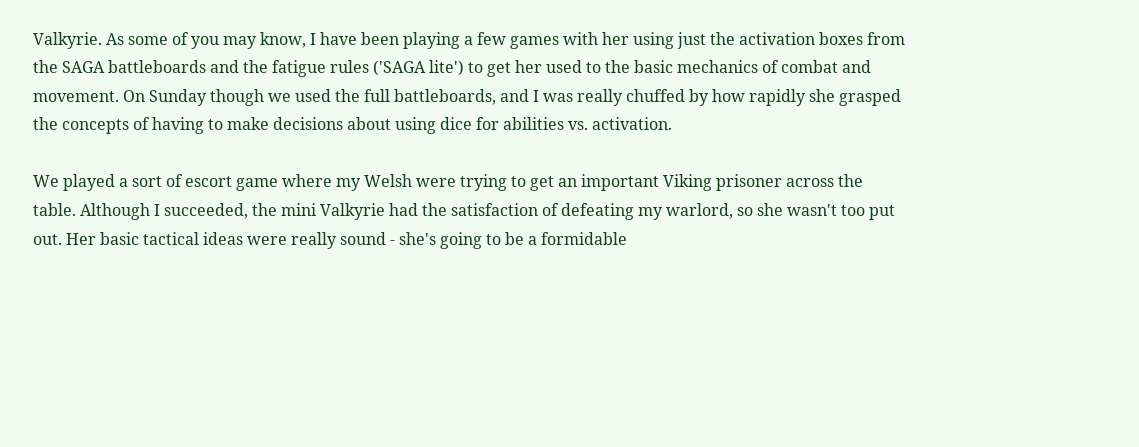Valkyrie. As some of you may know, I have been playing a few games with her using just the activation boxes from the SAGA battleboards and the fatigue rules ('SAGA lite') to get her used to the basic mechanics of combat and movement. On Sunday though we used the full battleboards, and I was really chuffed by how rapidly she grasped the concepts of having to make decisions about using dice for abilities vs. activation.

We played a sort of escort game where my Welsh were trying to get an important Viking prisoner across the table. Although I succeeded, the mini Valkyrie had the satisfaction of defeating my warlord, so she wasn't too put out. Her basic tactical ideas were really sound - she's going to be a formidable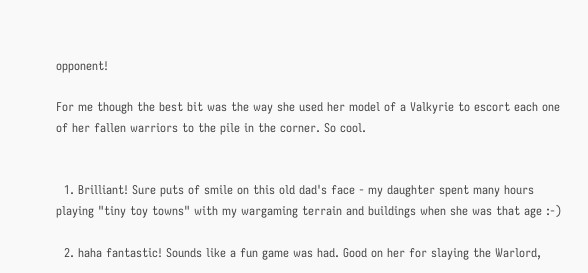opponent!

For me though the best bit was the way she used her model of a Valkyrie to escort each one of her fallen warriors to the pile in the corner. So cool.


  1. Brilliant! Sure puts of smile on this old dad's face - my daughter spent many hours playing "tiny toy towns" with my wargaming terrain and buildings when she was that age :-)

  2. haha fantastic! Sounds like a fun game was had. Good on her for slaying the Warlord,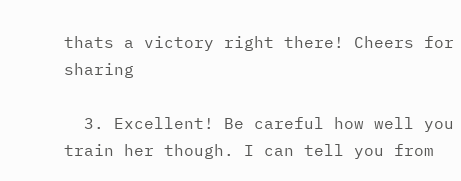thats a victory right there! Cheers for sharing

  3. Excellent! Be careful how well you train her though. I can tell you from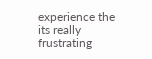experience the its really frustrating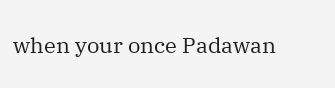when your once Padawan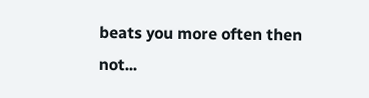beats you more often then not...